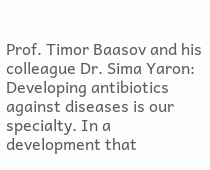Prof. Timor Baasov and his colleague Dr. Sima Yaron: Developing antibiotics against diseases is our specialty. In a development that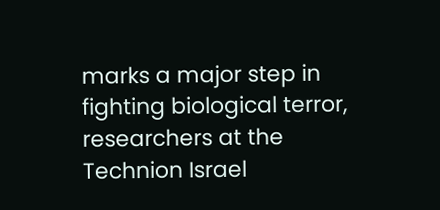marks a major step in fighting biological terror, researchers at the Technion Israel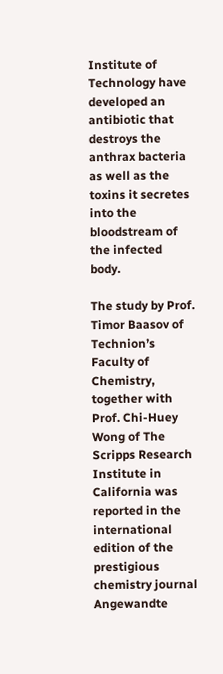Institute of Technology have developed an antibiotic that destroys the anthrax bacteria as well as the toxins it secretes into the bloodstream of the infected body.

The study by Prof. Timor Baasov of Technion’s Faculty of Chemistry, together with Prof. Chi-Huey Wong of The Scripps Research Institute in California was reported in the international edition of the prestigious chemistry journal Angewandte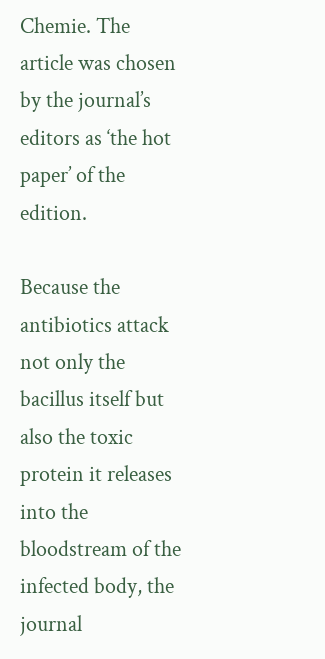Chemie. The article was chosen by the journal’s editors as ‘the hot paper’ of the edition.

Because the antibiotics attack not only the bacillus itself but also the toxic protein it releases into the bloodstream of the infected body, the journal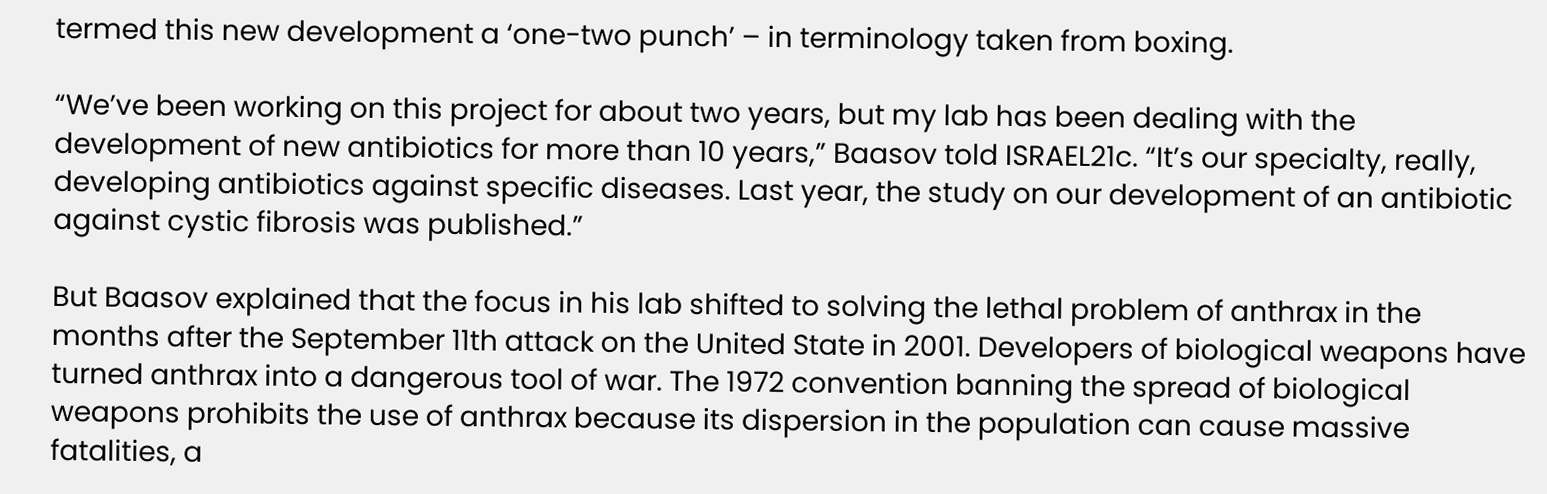termed this new development a ‘one-two punch’ – in terminology taken from boxing.

“We’ve been working on this project for about two years, but my lab has been dealing with the development of new antibiotics for more than 10 years,” Baasov told ISRAEL21c. “It’s our specialty, really, developing antibiotics against specific diseases. Last year, the study on our development of an antibiotic against cystic fibrosis was published.”

But Baasov explained that the focus in his lab shifted to solving the lethal problem of anthrax in the months after the September 11th attack on the United State in 2001. Developers of biological weapons have turned anthrax into a dangerous tool of war. The 1972 convention banning the spread of biological weapons prohibits the use of anthrax because its dispersion in the population can cause massive fatalities, a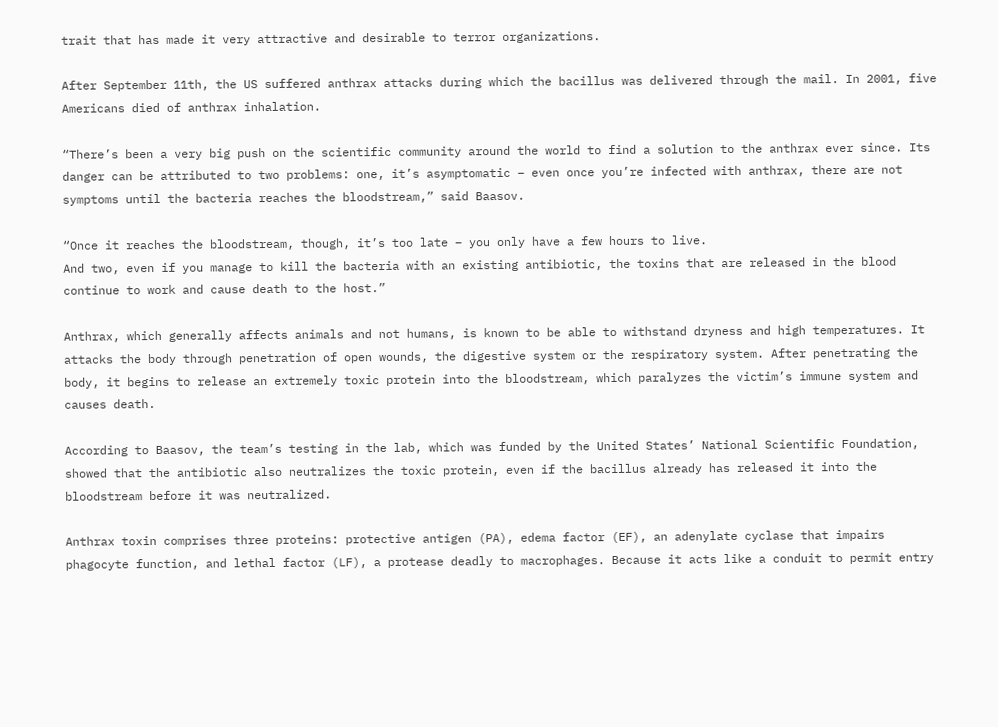trait that has made it very attractive and desirable to terror organizations.

After September 11th, the US suffered anthrax attacks during which the bacillus was delivered through the mail. In 2001, five Americans died of anthrax inhalation.

“There’s been a very big push on the scientific community around the world to find a solution to the anthrax ever since. Its danger can be attributed to two problems: one, it’s asymptomatic – even once you’re infected with anthrax, there are not symptoms until the bacteria reaches the bloodstream,” said Baasov.

“Once it reaches the bloodstream, though, it’s too late – you only have a few hours to live.
And two, even if you manage to kill the bacteria with an existing antibiotic, the toxins that are released in the blood continue to work and cause death to the host.”

Anthrax, which generally affects animals and not humans, is known to be able to withstand dryness and high temperatures. It attacks the body through penetration of open wounds, the digestive system or the respiratory system. After penetrating the body, it begins to release an extremely toxic protein into the bloodstream, which paralyzes the victim’s immune system and causes death.

According to Baasov, the team’s testing in the lab, which was funded by the United States’ National Scientific Foundation, showed that the antibiotic also neutralizes the toxic protein, even if the bacillus already has released it into the bloodstream before it was neutralized.

Anthrax toxin comprises three proteins: protective antigen (PA), edema factor (EF), an adenylate cyclase that impairs phagocyte function, and lethal factor (LF), a protease deadly to macrophages. Because it acts like a conduit to permit entry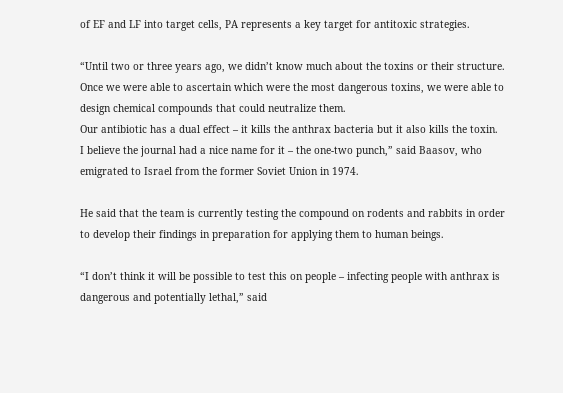of EF and LF into target cells, PA represents a key target for antitoxic strategies.

“Until two or three years ago, we didn’t know much about the toxins or their structure. Once we were able to ascertain which were the most dangerous toxins, we were able to design chemical compounds that could neutralize them.
Our antibiotic has a dual effect – it kills the anthrax bacteria but it also kills the toxin.
I believe the journal had a nice name for it – the one-two punch,” said Baasov, who emigrated to Israel from the former Soviet Union in 1974.

He said that the team is currently testing the compound on rodents and rabbits in order to develop their findings in preparation for applying them to human beings.

“I don’t think it will be possible to test this on people – infecting people with anthrax is dangerous and potentially lethal,” said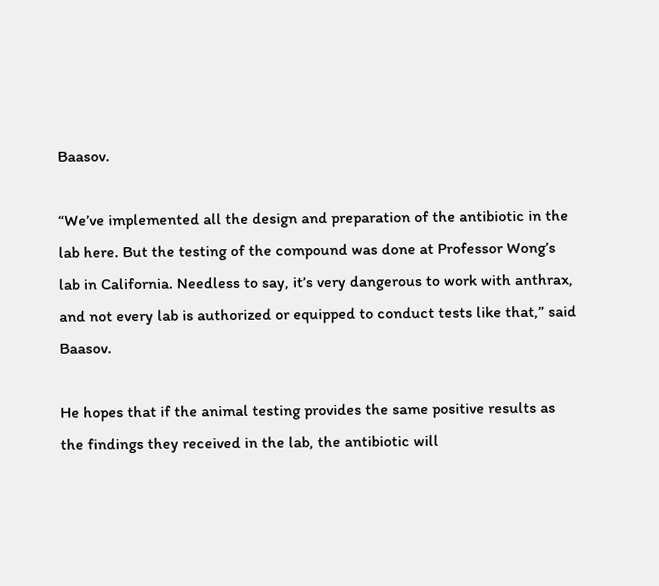Baasov.

“We’ve implemented all the design and preparation of the antibiotic in the lab here. But the testing of the compound was done at Professor Wong’s lab in California. Needless to say, it’s very dangerous to work with anthrax, and not every lab is authorized or equipped to conduct tests like that,” said Baasov.

He hopes that if the animal testing provides the same positive results as the findings they received in the lab, the antibiotic will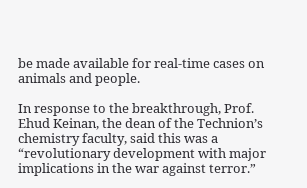be made available for real-time cases on animals and people.

In response to the breakthrough, Prof. Ehud Keinan, the dean of the Technion’s chemistry faculty, said this was a “revolutionary development with major implications in the war against terror.”